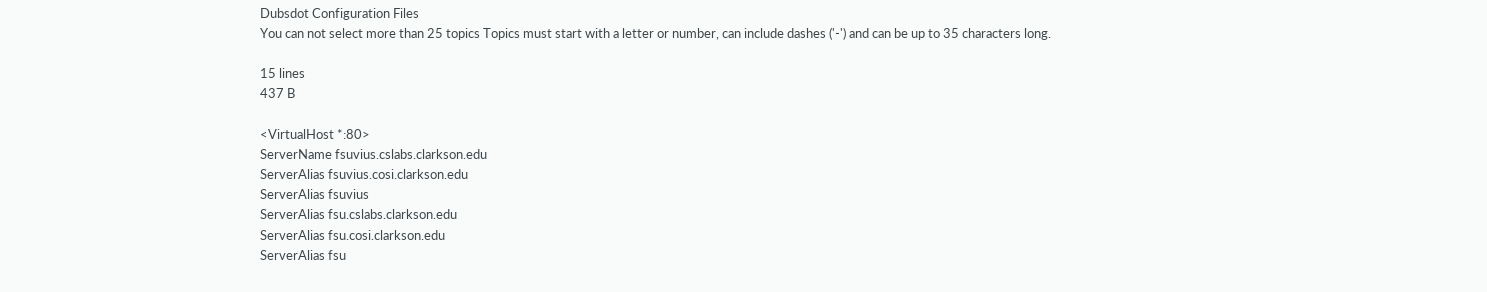Dubsdot Configuration Files
You can not select more than 25 topics Topics must start with a letter or number, can include dashes ('-') and can be up to 35 characters long.

15 lines
437 B

<VirtualHost *:80>
ServerName fsuvius.cslabs.clarkson.edu
ServerAlias fsuvius.cosi.clarkson.edu
ServerAlias fsuvius
ServerAlias fsu.cslabs.clarkson.edu
ServerAlias fsu.cosi.clarkson.edu
ServerAlias fsu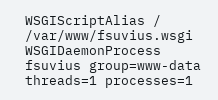WSGIScriptAlias / /var/www/fsuvius.wsgi
WSGIDaemonProcess fsuvius group=www-data threads=1 processes=1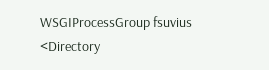WSGIProcessGroup fsuvius
<Directory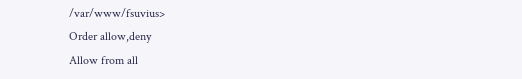/var/www/fsuvius>
Order allow,deny
Allow from all